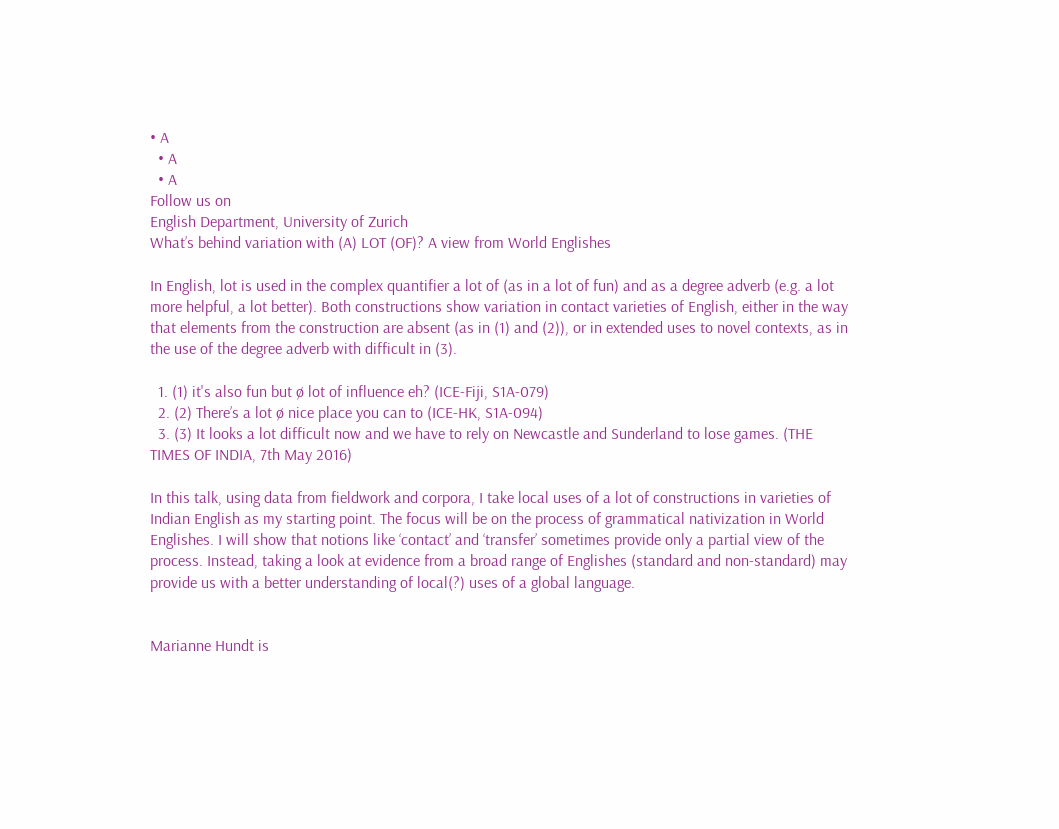• A
  • A
  • A
Follow us on
English Department, University of Zurich
What’s behind variation with (A) LOT (OF)? A view from World Englishes

In English, lot is used in the complex quantifier a lot of (as in a lot of fun) and as a degree adverb (e.g. a lot more helpful, a lot better). Both constructions show variation in contact varieties of English, either in the way that elements from the construction are absent (as in (1) and (2)), or in extended uses to novel contexts, as in the use of the degree adverb with difficult in (3).

  1. (1) it's also fun but ø lot of influence eh? (ICE-Fiji, S1A-079)
  2. (2) There’s a lot ø nice place you can to (ICE-HK, S1A-094)
  3. (3) It looks a lot difficult now and we have to rely on Newcastle and Sunderland to lose games. (THE TIMES OF INDIA, 7th May 2016)

In this talk, using data from fieldwork and corpora, I take local uses of a lot of constructions in varieties of Indian English as my starting point. The focus will be on the process of grammatical nativization in World Englishes. I will show that notions like ‘contact’ and ‘transfer’ sometimes provide only a partial view of the process. Instead, taking a look at evidence from a broad range of Englishes (standard and non-standard) may provide us with a better understanding of local(?) uses of a global language.


Marianne Hundt is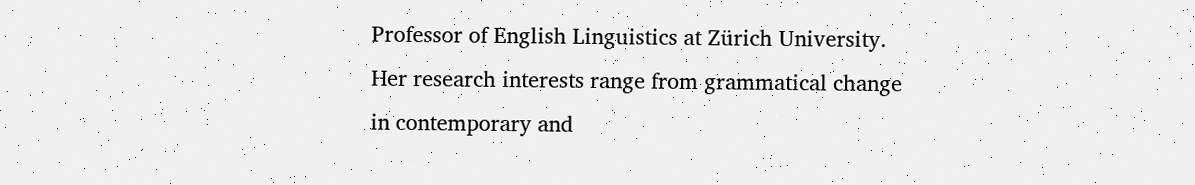Professor of English Linguistics at Zürich University. Her research interests range from grammatical change in contemporary and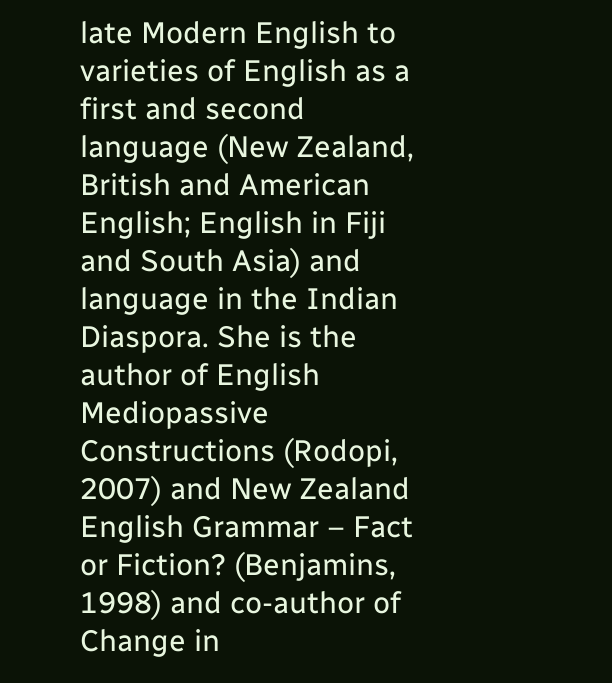late Modern English to varieties of English as a first and second language (New Zealand, British and American English; English in Fiji and South Asia) and language in the Indian Diaspora. She is the author of English Mediopassive Constructions (Rodopi, 2007) and New Zealand English Grammar – Fact or Fiction? (Benjamins, 1998) and co-author of Change in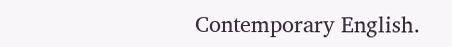Contemporary English.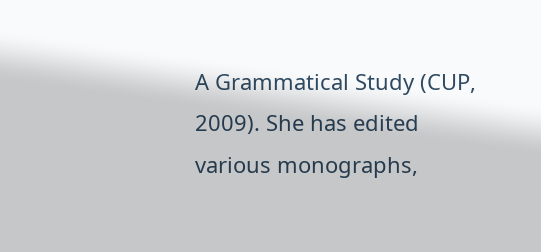A Grammatical Study (CUP, 2009). She has edited various monographs,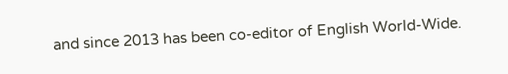and since 2013 has been co-editor of English World-Wide.